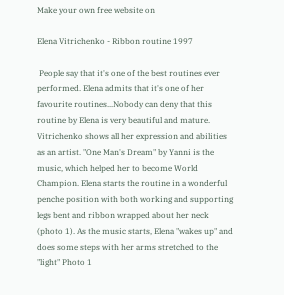Make your own free website on

Elena Vitrichenko - Ribbon routine 1997

 People say that it's one of the best routines ever performed. Elena admits that it's one of her favourite routines...Nobody can deny that this routine by Elena is very beautiful and mature. Vitrichenko shows all her expression and abilities as an artist. "One Man's Dream" by Yanni is the music, which helped her to become World Champion. Elena starts the routine in a wonderful penche position with both working and supporting legs bent and ribbon wrapped about her neck (photo 1). As the music starts, Elena "wakes up" and does some steps with her arms stretched to the "light" Photo 1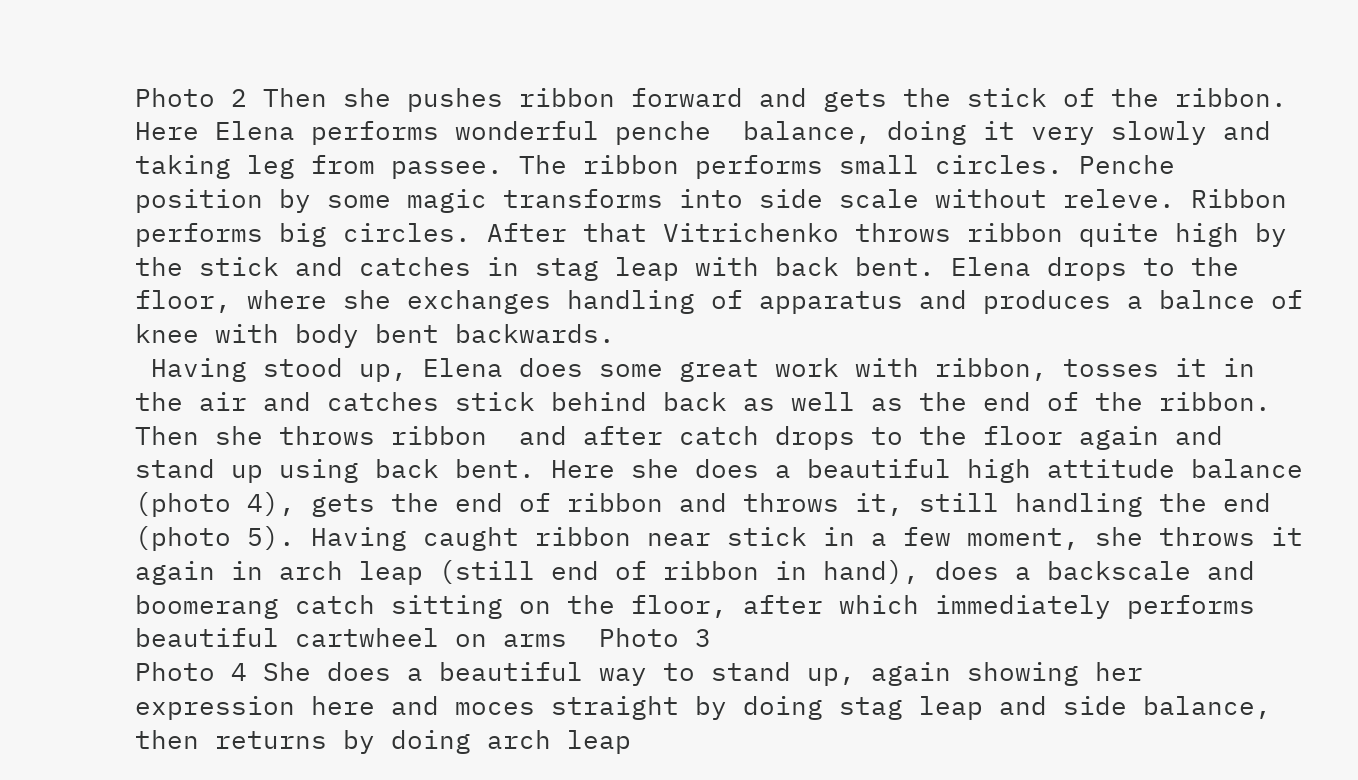Photo 2 Then she pushes ribbon forward and gets the stick of the ribbon. Here Elena performs wonderful penche  balance, doing it very slowly and taking leg from passee. The ribbon performs small circles. Penche position by some magic transforms into side scale without releve. Ribbon performs big circles. After that Vitrichenko throws ribbon quite high by the stick and catches in stag leap with back bent. Elena drops to the floor, where she exchanges handling of apparatus and produces a balnce of knee with body bent backwards.
 Having stood up, Elena does some great work with ribbon, tosses it in the air and catches stick behind back as well as the end of the ribbon. Then she throws ribbon  and after catch drops to the floor again and stand up using back bent. Here she does a beautiful high attitude balance (photo 4), gets the end of ribbon and throws it, still handling the end (photo 5). Having caught ribbon near stick in a few moment, she throws it again in arch leap (still end of ribbon in hand), does a backscale and boomerang catch sitting on the floor, after which immediately performs beautiful cartwheel on arms  Photo 3
Photo 4 She does a beautiful way to stand up, again showing her expression here and moces straight by doing stag leap and side balance, then returns by doing arch leap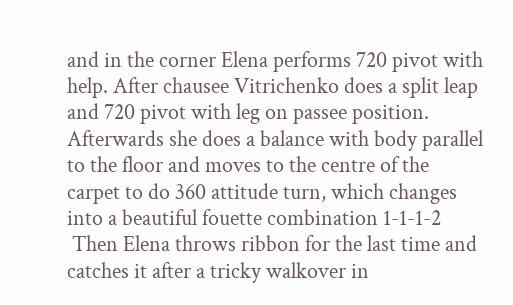and in the corner Elena performs 720 pivot with help. After chausee Vitrichenko does a split leap and 720 pivot with leg on passee position. Afterwards she does a balance with body parallel to the floor and moves to the centre of the carpet to do 360 attitude turn, which changes into a beautiful fouette combination 1-1-1-2
 Then Elena throws ribbon for the last time and catches it after a tricky walkover in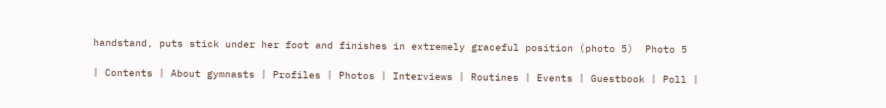handstand, puts stick under her foot and finishes in extremely graceful position (photo 5)  Photo 5

| Contents | About gymnasts | Profiles | Photos | Interviews | Routines | Events | Guestbook | Poll |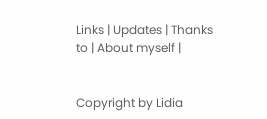Links | Updates | Thanks to | About myself |


Copyright by Lidia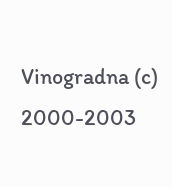Vinogradna (c) 2000-2003